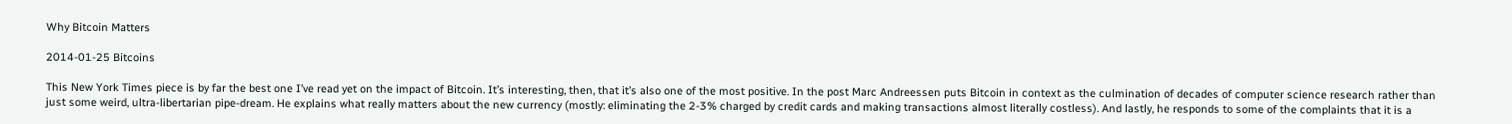Why Bitcoin Matters

2014-01-25 Bitcoins

This New York Times piece is by far the best one I’ve read yet on the impact of Bitcoin. It’s interesting, then, that it’s also one of the most positive. In the post Marc Andreessen puts Bitcoin in context as the culmination of decades of computer science research rather than just some weird, ultra-libertarian pipe-dream. He explains what really matters about the new currency (mostly: eliminating the 2-3% charged by credit cards and making transactions almost literally costless). And lastly, he responds to some of the complaints that it is a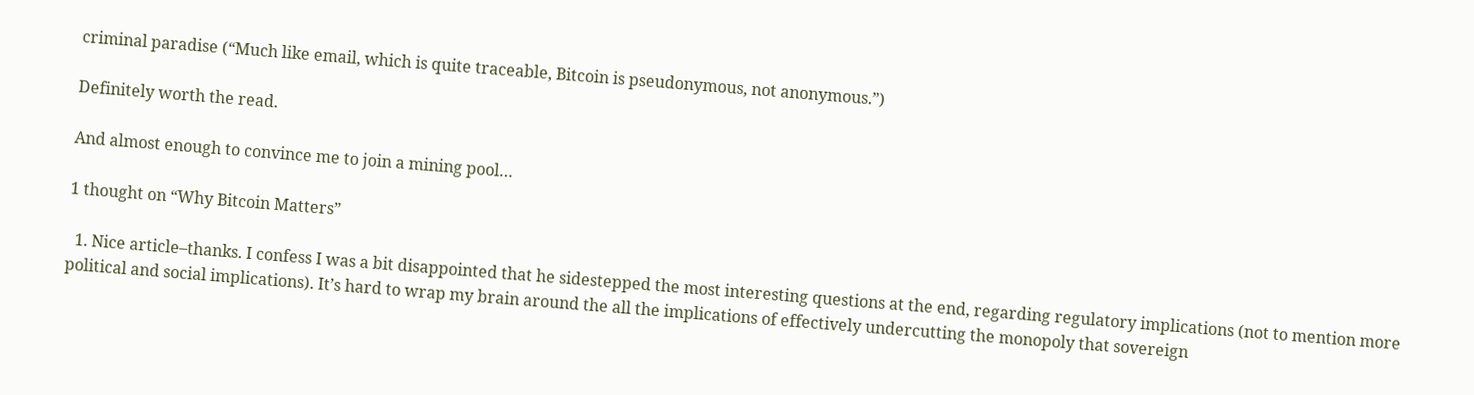criminal paradise (“Much like email, which is quite traceable, Bitcoin is pseudonymous, not anonymous.”)

Definitely worth the read.

And almost enough to convince me to join a mining pool…

1 thought on “Why Bitcoin Matters”

  1. Nice article–thanks. I confess I was a bit disappointed that he sidestepped the most interesting questions at the end, regarding regulatory implications (not to mention more political and social implications). It’s hard to wrap my brain around the all the implications of effectively undercutting the monopoly that sovereign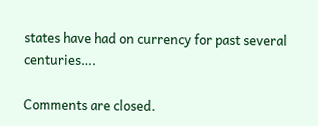states have had on currency for past several centuries….

Comments are closed.